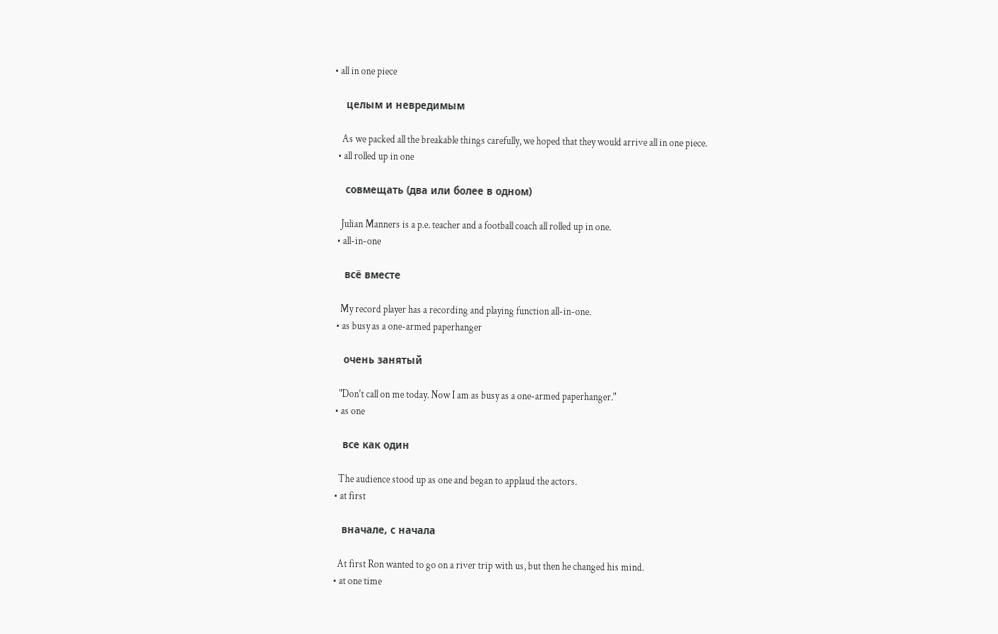• all in one piece

    целым и невредимым

    As we packed all the breakable things carefully, we hoped that they would arrive all in one piece.
  • all rolled up in one

    совмещать (два или более в одном)

    Julian Manners is a p.e. teacher and a football coach all rolled up in one.
  • all-in-one

    всё вместе

    My record player has a recording and playing function all-in-one.
  • as busy as a one-armed paperhanger

    очень занятый

    "Don't call on me today. Now I am as busy as a one-armed paperhanger."
  • as one

    все как один

    The audience stood up as one and began to applaud the actors.
  • at first

    вначале, с начала

    At first Ron wanted to go on a river trip with us, but then he changed his mind.
  • at one time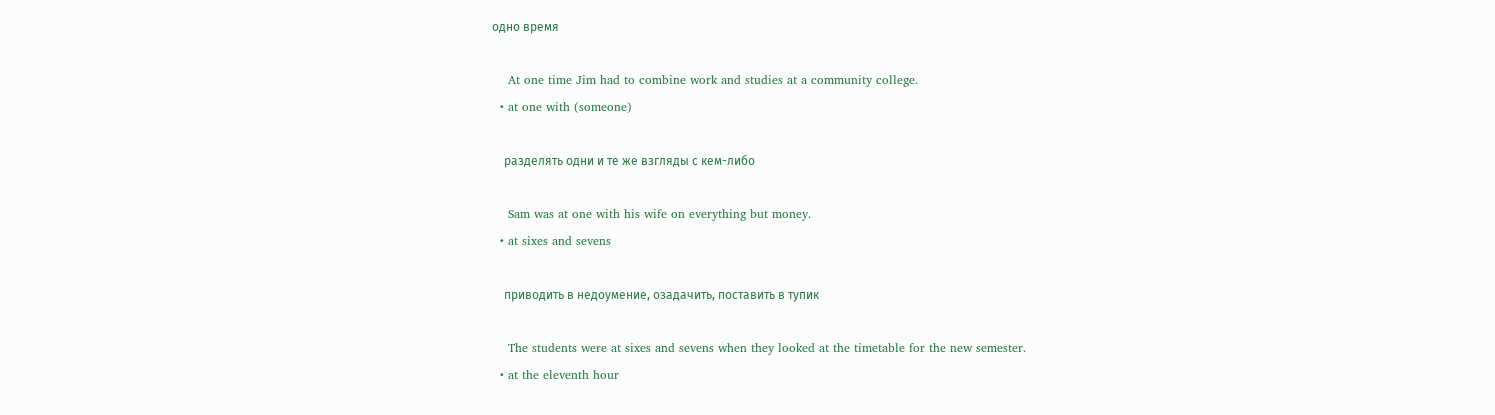одно время

    At one time Jim had to combine work and studies at a community college.
  • at one with (someone)

    разделять одни и те же взгляды с кем-либо

    Sam was at one with his wife on everything but money.
  • at sixes and sevens

    приводить в недоумение, озадачить, поставить в тупик

    The students were at sixes and sevens when they looked at the timetable for the new semester.
  • at the eleventh hour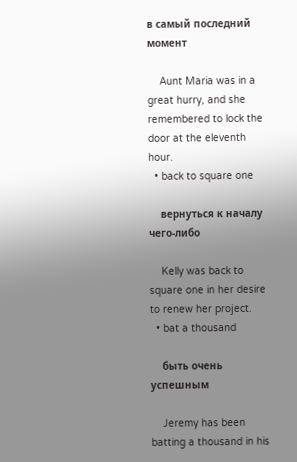в самый последний момент

    Aunt Maria was in a great hurry, and she remembered to lock the door at the eleventh hour.
  • back to square one

    вернуться к началу чего-либо

    Kelly was back to square one in her desire to renew her project.
  • bat a thousand

    быть очень успешным

    Jeremy has been batting a thousand in his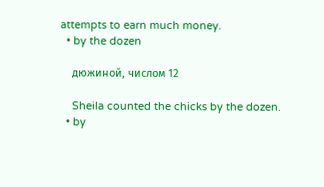attempts to earn much money.
  • by the dozen

    дюжиной, числом 12

    Sheila counted the chicks by the dozen.
  • by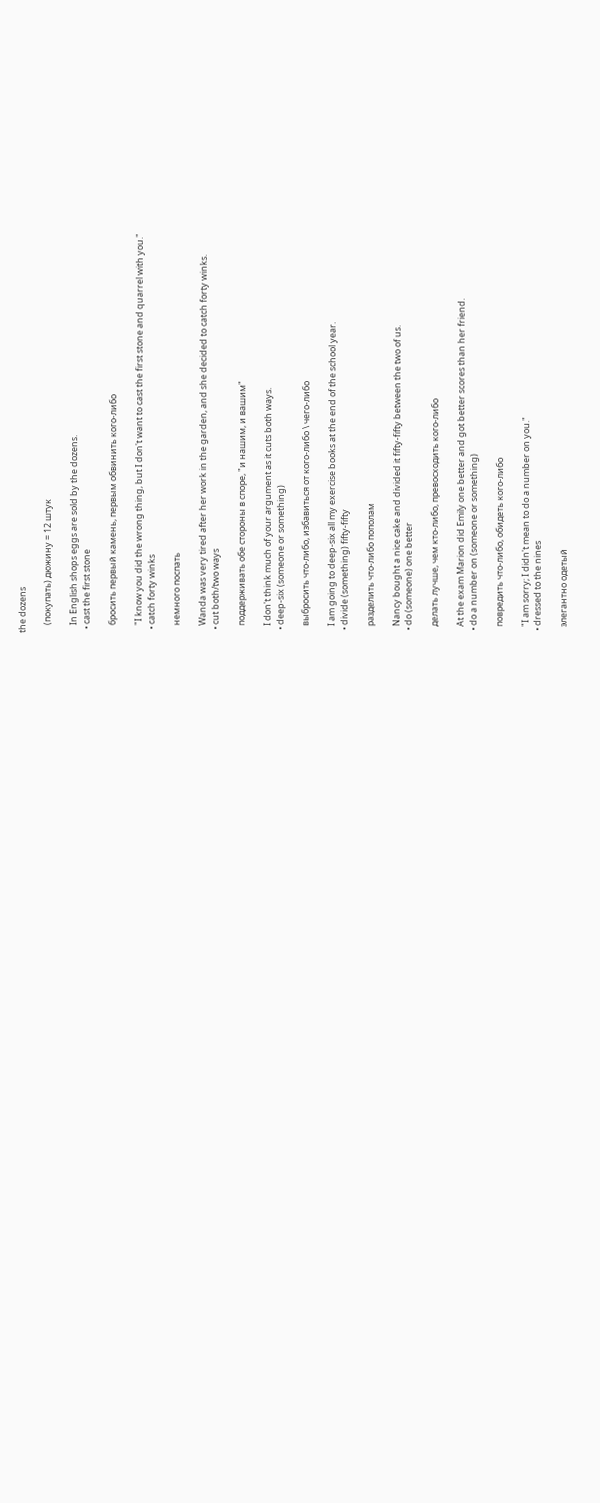the dozens

    (покупать) дюжину = 12 штук

    In English shops eggs are sold by the dozens.
  • cast the first stone

    бросить первый камень, первым обвинить кого-либо

    "I know you did the wrong thing, but I don't want to cast the first stone and quarrel with you."
  • catch forty winks

    немного поспать

    Wanda was very tired after her work in the garden, and she decided to catch forty winks.
  • cut both/two ways

    поддерживать обе стороны в споре, "и нашим, и вашим"

    I don't think much of your argument as it cuts both ways.
  • deep-six (someone or something)

    выбросить что-либо, избавиться от кого-либо \ чего-либо

    I am going to deep-six all my exercise books at the end of the school year.
  • divide (something) fifty-fifty

    разделить что-либо пополам

    Nancy bought a nice cake and divided it fifty-fifty between the two of us.
  • do (someone) one better

    делать лучше, чем кто-либо, превосходить кого-либо

    At the exam Marion did Emily one better and got better scores than her friend.
  • do a number on (someone or something)

    повредить что-либо, обидеть кого-либо

    "I am sorry; I didn't mean to do a number on you."
  • dressed to the nines

    элегантно одетый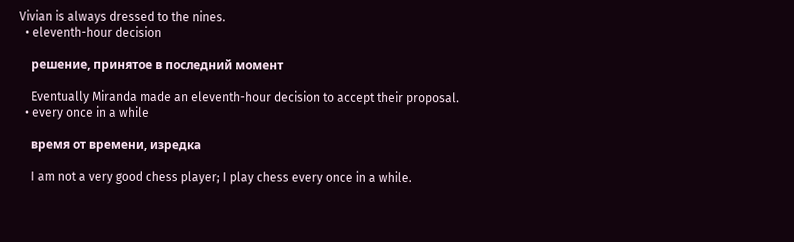Vivian is always dressed to the nines.
  • eleventh-hour decision

    решение, принятое в последний момент

    Eventually Miranda made an eleventh-hour decision to accept their proposal.
  • every once in a while

    время от времени, изредка

    I am not a very good chess player; I play chess every once in a while.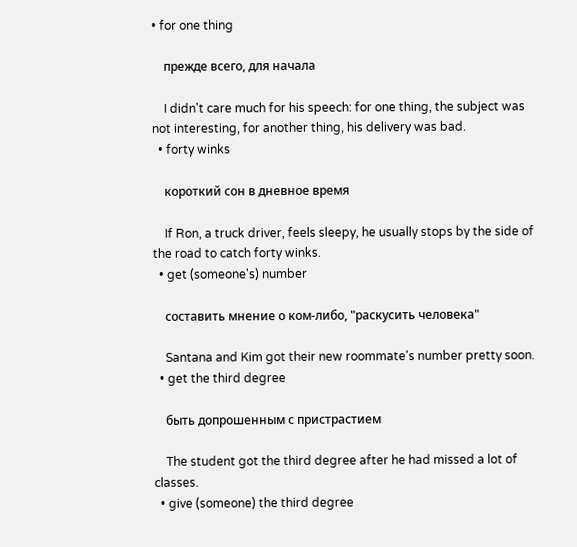• for one thing

    прежде всего, для начала

    I didn't care much for his speech: for one thing, the subject was not interesting, for another thing, his delivery was bad.
  • forty winks

    короткий сон в дневное время

    If Ron, a truck driver, feels sleepy, he usually stops by the side of the road to catch forty winks.
  • get (someone's) number

    составить мнение о ком-либо, "раскусить человека"

    Santana and Kim got their new roommate's number pretty soon.
  • get the third degree

    быть допрошенным с пристрастием

    The student got the third degree after he had missed a lot of classes.
  • give (someone) the third degree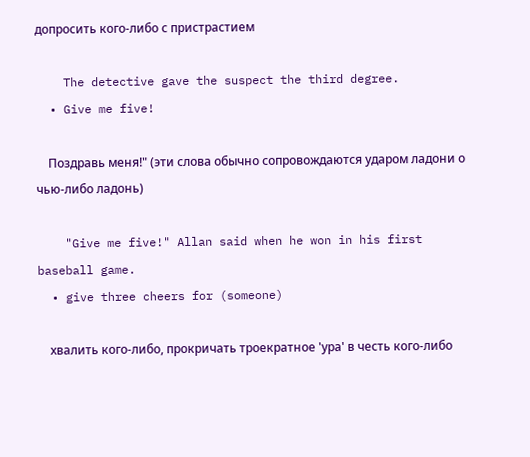допросить кого-либо с пристрастием

    The detective gave the suspect the third degree.
  • Give me five!

    Поздравь меня!" (эти слова обычно сопровождаются ударом ладони о чью-либо ладонь)

    "Give me five!" Allan said when he won in his first baseball game.
  • give three cheers for (someone)

    хвалить кого-либо, прокричать троекратное 'ура' в честь кого-либо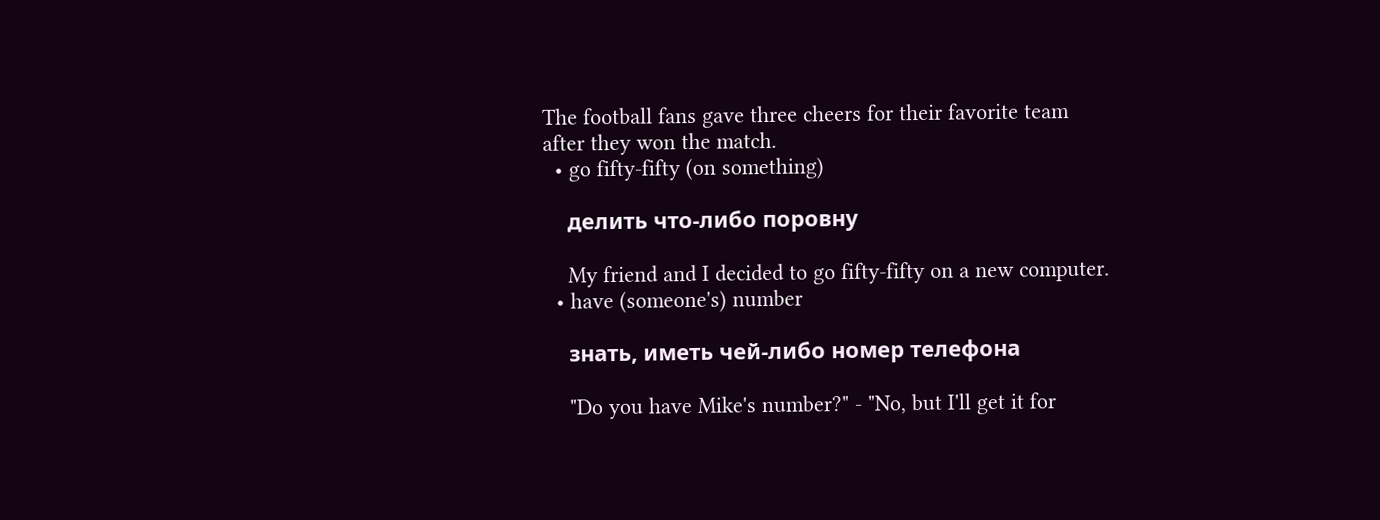The football fans gave three cheers for their favorite team after they won the match.
  • go fifty-fifty (on something)

    делить что-либо поровну

    My friend and I decided to go fifty-fifty on a new computer.
  • have (someone's) number

    знать, иметь чей-либо номер телефона

    "Do you have Mike's number?" - "No, but I'll get it for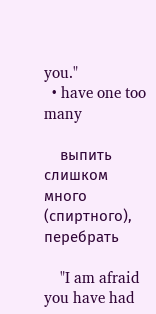you."
  • have one too many

    выпить слишком много (спиртного), перебрать

    "I am afraid you have had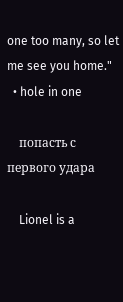one too many, so let me see you home."
  • hole in one

    попасть с первого удара

    Lionel is a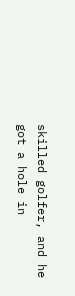skilled golfer, and he got a hole in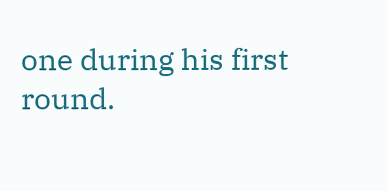one during his first round.